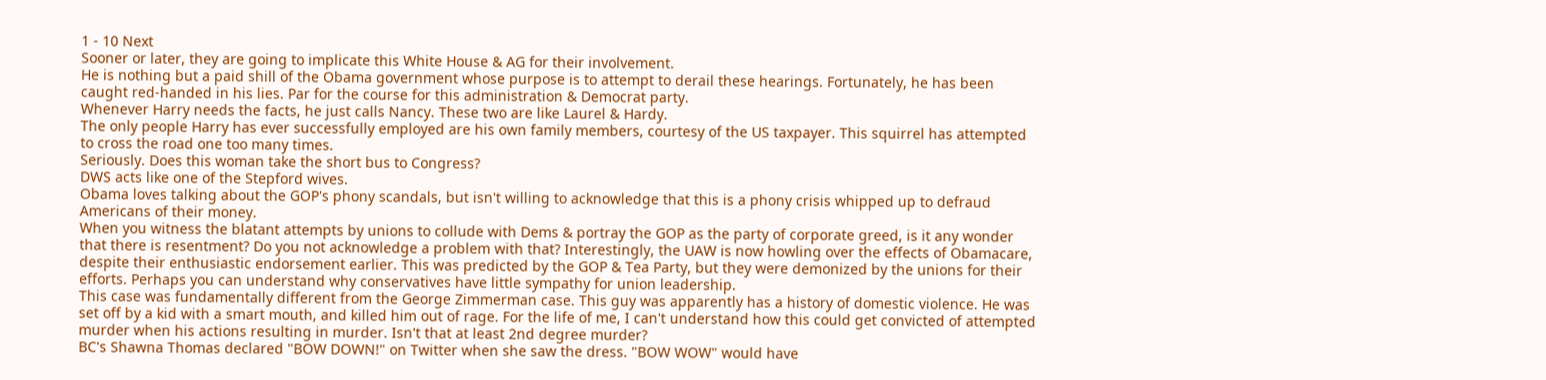1 - 10 Next
Sooner or later, they are going to implicate this White House & AG for their involvement.
He is nothing but a paid shill of the Obama government whose purpose is to attempt to derail these hearings. Fortunately, he has been caught red-handed in his lies. Par for the course for this administration & Democrat party.
Whenever Harry needs the facts, he just calls Nancy. These two are like Laurel & Hardy.
The only people Harry has ever successfully employed are his own family members, courtesy of the US taxpayer. This squirrel has attempted to cross the road one too many times.
Seriously. Does this woman take the short bus to Congress?
DWS acts like one of the Stepford wives.
Obama loves talking about the GOP's phony scandals, but isn't willing to acknowledge that this is a phony crisis whipped up to defraud Americans of their money.
When you witness the blatant attempts by unions to collude with Dems & portray the GOP as the party of corporate greed, is it any wonder that there is resentment? Do you not acknowledge a problem with that? Interestingly, the UAW is now howling over the effects of Obamacare, despite their enthusiastic endorsement earlier. This was predicted by the GOP & Tea Party, but they were demonized by the unions for their efforts. Perhaps you can understand why conservatives have little sympathy for union leadership.
This case was fundamentally different from the George Zimmerman case. This guy was apparently has a history of domestic violence. He was set off by a kid with a smart mouth, and killed him out of rage. For the life of me, I can't understand how this could get convicted of attempted murder when his actions resulting in murder. Isn't that at least 2nd degree murder?
BC's Shawna Thomas declared "BOW DOWN!" on Twitter when she saw the dress. "BOW WOW" would have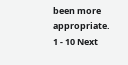been more appropriate.
1 - 10 Next